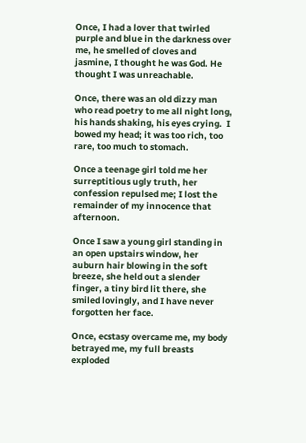Once, I had a lover that twirled purple and blue in the darkness over me, he smelled of cloves and jasmine, I thought he was God. He thought I was unreachable.

Once, there was an old dizzy man who read poetry to me all night long, his hands shaking, his eyes crying.  I bowed my head; it was too rich, too rare, too much to stomach.

Once a teenage girl told me her surreptitious ugly truth, her confession repulsed me; I lost the remainder of my innocence that afternoon.

Once I saw a young girl standing in an open upstairs window, her auburn hair blowing in the soft breeze, she held out a slender finger, a tiny bird lit there, she smiled lovingly, and I have never forgotten her face.

Once, ecstasy overcame me, my body betrayed me, my full breasts exploded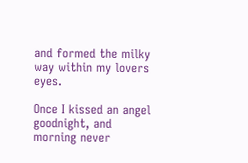and formed the milky way within my lovers eyes.

Once I kissed an angel goodnight, and morning never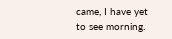came, I have yet to see morning.